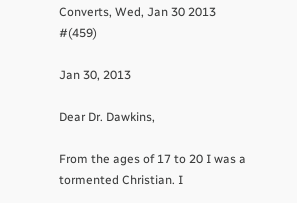Converts, Wed, Jan 30 2013 #(459)

Jan 30, 2013

Dear Dr. Dawkins,

From the ages of 17 to 20 I was a tormented Christian. I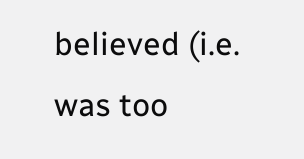believed (i.e. was too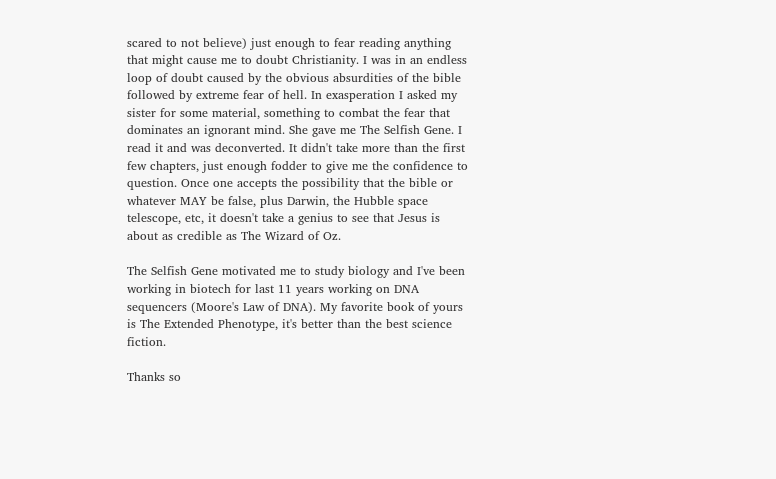scared to not believe) just enough to fear reading anything that might cause me to doubt Christianity. I was in an endless loop of doubt caused by the obvious absurdities of the bible followed by extreme fear of hell. In exasperation I asked my sister for some material, something to combat the fear that dominates an ignorant mind. She gave me The Selfish Gene. I read it and was deconverted. It didn't take more than the first few chapters, just enough fodder to give me the confidence to question. Once one accepts the possibility that the bible or whatever MAY be false, plus Darwin, the Hubble space telescope, etc, it doesn't take a genius to see that Jesus is about as credible as The Wizard of Oz.

The Selfish Gene motivated me to study biology and I've been working in biotech for last 11 years working on DNA sequencers (Moore's Law of DNA). My favorite book of yours is The Extended Phenotype, it's better than the best science fiction.

Thanks so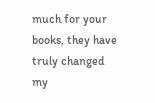much for your books, they have truly changed my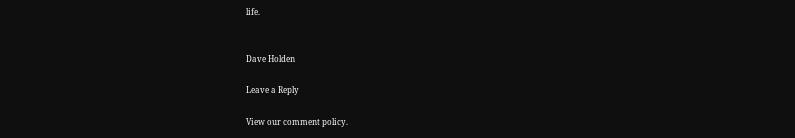life.


Dave Holden

Leave a Reply

View our comment policy.